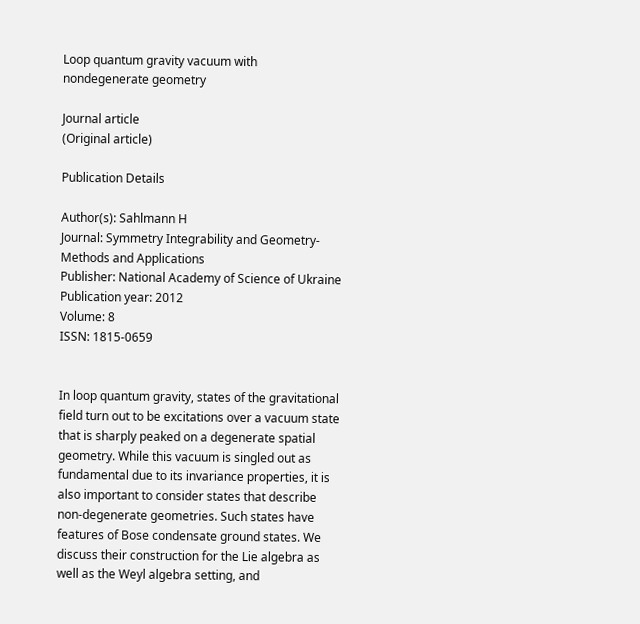Loop quantum gravity vacuum with nondegenerate geometry

Journal article
(Original article)

Publication Details

Author(s): Sahlmann H
Journal: Symmetry Integrability and Geometry-Methods and Applications
Publisher: National Academy of Science of Ukraine
Publication year: 2012
Volume: 8
ISSN: 1815-0659


In loop quantum gravity, states of the gravitational field turn out to be excitations over a vacuum state that is sharply peaked on a degenerate spatial geometry. While this vacuum is singled out as fundamental due to its invariance properties, it is also important to consider states that describe non-degenerate geometries. Such states have features of Bose condensate ground states. We discuss their construction for the Lie algebra as well as the Weyl algebra setting, and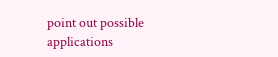point out possible applications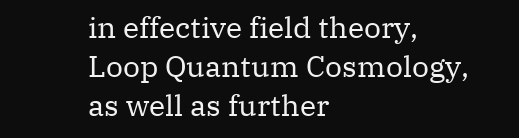in effective field theory, Loop Quantum Cosmology, as well as further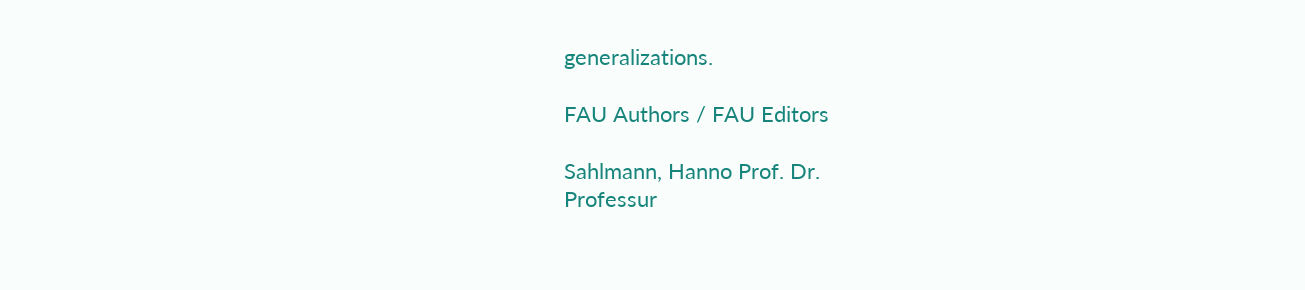generalizations.

FAU Authors / FAU Editors

Sahlmann, Hanno Prof. Dr.
Professur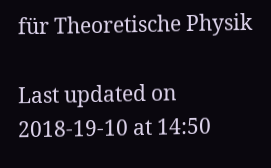für Theoretische Physik

Last updated on 2018-19-10 at 14:50